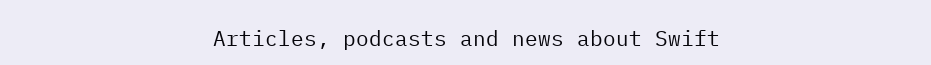Articles, podcasts and news about Swift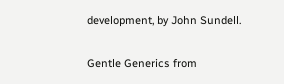development, by John Sundell.

Gentle Generics from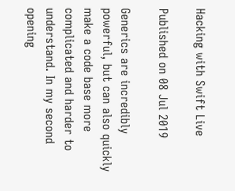Hacking with Swift Live

Published on 08 Jul 2019

Generics are incredibly powerful, but can also quickly make a code base more complicated and harder to understand. In my second opening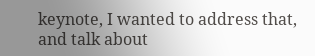keynote, I wanted to address that, and talk about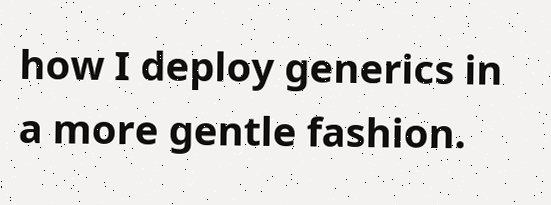how I deploy generics in a more gentle fashion.